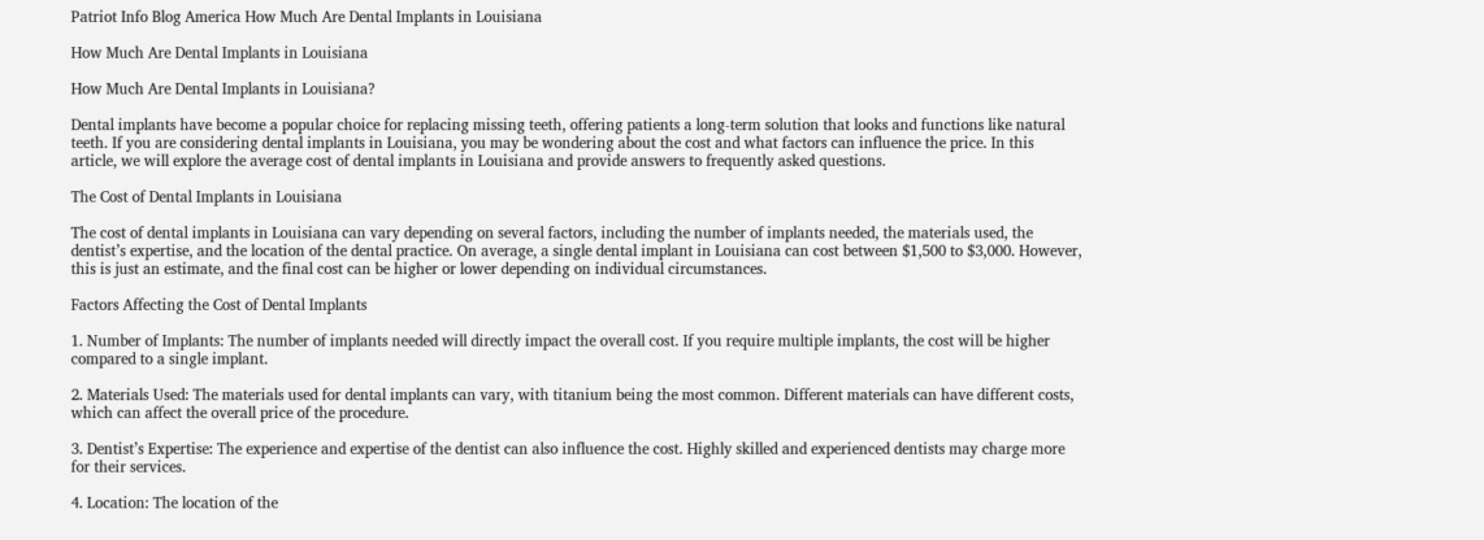Patriot Info Blog America How Much Are Dental Implants in Louisiana

How Much Are Dental Implants in Louisiana

How Much Are Dental Implants in Louisiana?

Dental implants have become a popular choice for replacing missing teeth, offering patients a long-term solution that looks and functions like natural teeth. If you are considering dental implants in Louisiana, you may be wondering about the cost and what factors can influence the price. In this article, we will explore the average cost of dental implants in Louisiana and provide answers to frequently asked questions.

The Cost of Dental Implants in Louisiana

The cost of dental implants in Louisiana can vary depending on several factors, including the number of implants needed, the materials used, the dentist’s expertise, and the location of the dental practice. On average, a single dental implant in Louisiana can cost between $1,500 to $3,000. However, this is just an estimate, and the final cost can be higher or lower depending on individual circumstances.

Factors Affecting the Cost of Dental Implants

1. Number of Implants: The number of implants needed will directly impact the overall cost. If you require multiple implants, the cost will be higher compared to a single implant.

2. Materials Used: The materials used for dental implants can vary, with titanium being the most common. Different materials can have different costs, which can affect the overall price of the procedure.

3. Dentist’s Expertise: The experience and expertise of the dentist can also influence the cost. Highly skilled and experienced dentists may charge more for their services.

4. Location: The location of the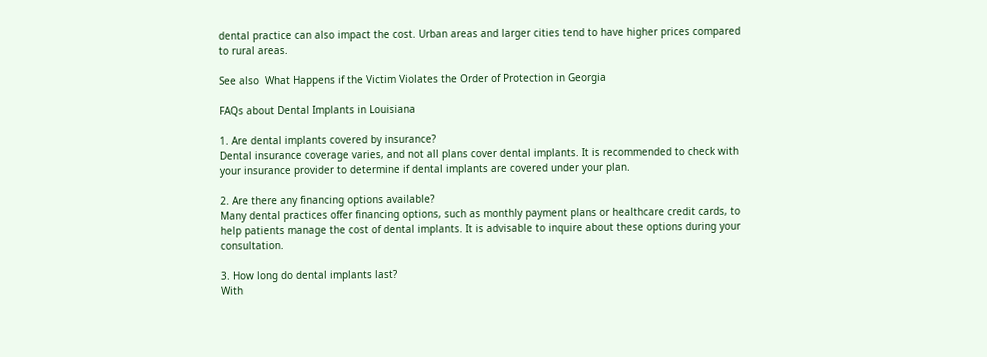dental practice can also impact the cost. Urban areas and larger cities tend to have higher prices compared to rural areas.

See also  What Happens if the Victim Violates the Order of Protection in Georgia

FAQs about Dental Implants in Louisiana

1. Are dental implants covered by insurance?
Dental insurance coverage varies, and not all plans cover dental implants. It is recommended to check with your insurance provider to determine if dental implants are covered under your plan.

2. Are there any financing options available?
Many dental practices offer financing options, such as monthly payment plans or healthcare credit cards, to help patients manage the cost of dental implants. It is advisable to inquire about these options during your consultation.

3. How long do dental implants last?
With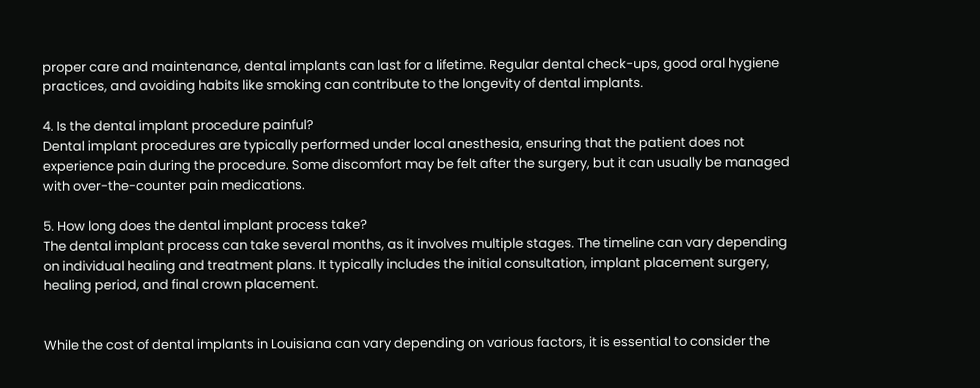proper care and maintenance, dental implants can last for a lifetime. Regular dental check-ups, good oral hygiene practices, and avoiding habits like smoking can contribute to the longevity of dental implants.

4. Is the dental implant procedure painful?
Dental implant procedures are typically performed under local anesthesia, ensuring that the patient does not experience pain during the procedure. Some discomfort may be felt after the surgery, but it can usually be managed with over-the-counter pain medications.

5. How long does the dental implant process take?
The dental implant process can take several months, as it involves multiple stages. The timeline can vary depending on individual healing and treatment plans. It typically includes the initial consultation, implant placement surgery, healing period, and final crown placement.


While the cost of dental implants in Louisiana can vary depending on various factors, it is essential to consider the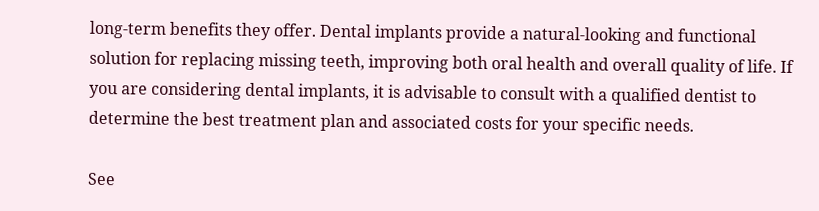long-term benefits they offer. Dental implants provide a natural-looking and functional solution for replacing missing teeth, improving both oral health and overall quality of life. If you are considering dental implants, it is advisable to consult with a qualified dentist to determine the best treatment plan and associated costs for your specific needs.

See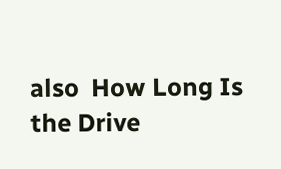also  How Long Is the Drive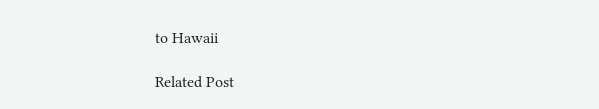to Hawaii

Related Post